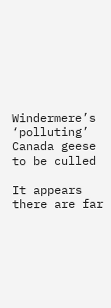Windermere’s ‘polluting’ Canada geese to be culled

It appears there are far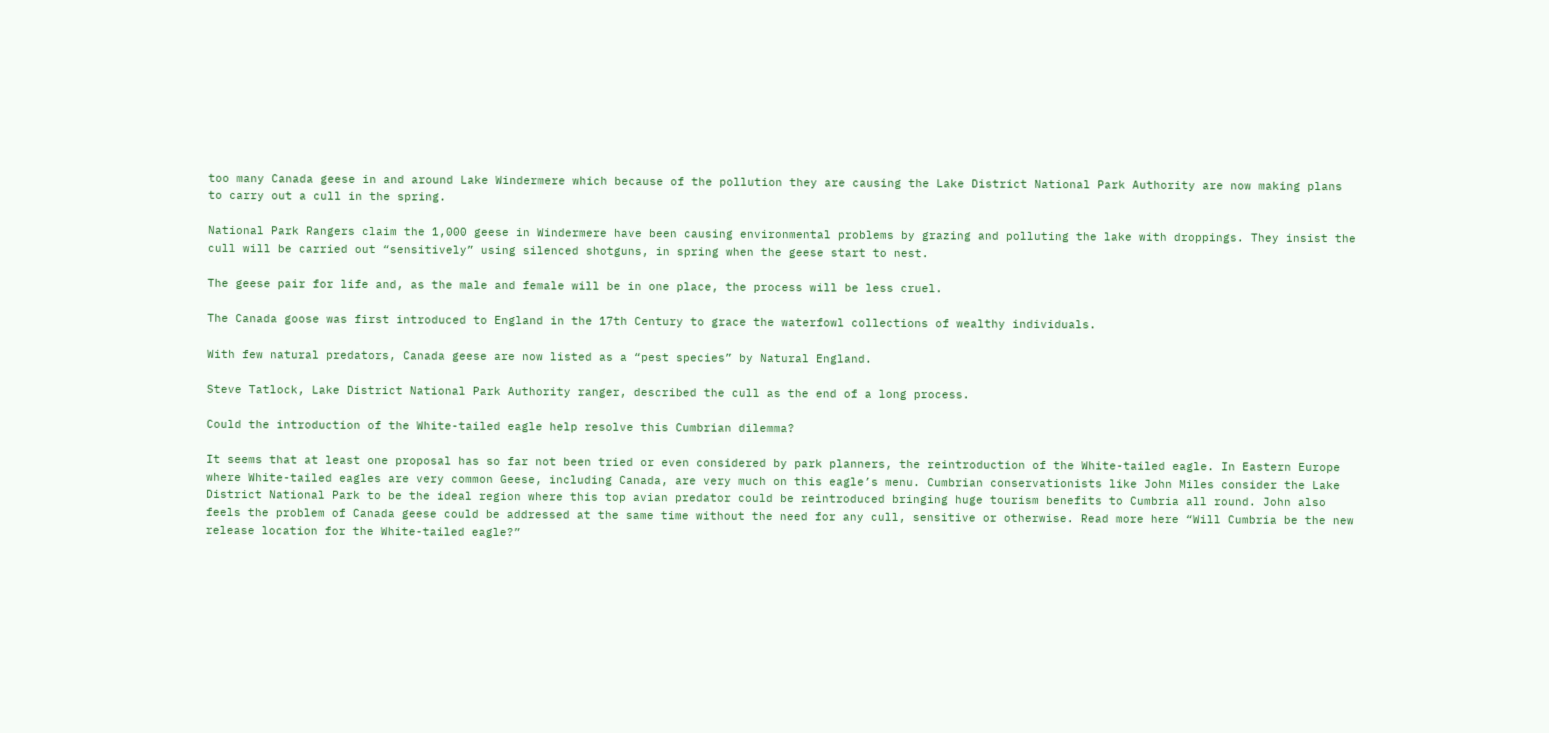too many Canada geese in and around Lake Windermere which because of the pollution they are causing the Lake District National Park Authority are now making plans to carry out a cull in the spring.

National Park Rangers claim the 1,000 geese in Windermere have been causing environmental problems by grazing and polluting the lake with droppings. They insist the cull will be carried out “sensitively” using silenced shotguns, in spring when the geese start to nest.

The geese pair for life and, as the male and female will be in one place, the process will be less cruel.

The Canada goose was first introduced to England in the 17th Century to grace the waterfowl collections of wealthy individuals.

With few natural predators, Canada geese are now listed as a “pest species” by Natural England.

Steve Tatlock, Lake District National Park Authority ranger, described the cull as the end of a long process.

Could the introduction of the White-tailed eagle help resolve this Cumbrian dilemma?

It seems that at least one proposal has so far not been tried or even considered by park planners, the reintroduction of the White-tailed eagle. In Eastern Europe where White-tailed eagles are very common Geese, including Canada, are very much on this eagle’s menu. Cumbrian conservationists like John Miles consider the Lake District National Park to be the ideal region where this top avian predator could be reintroduced bringing huge tourism benefits to Cumbria all round. John also feels the problem of Canada geese could be addressed at the same time without the need for any cull, sensitive or otherwise. Read more here “Will Cumbria be the new release location for the White-tailed eagle?”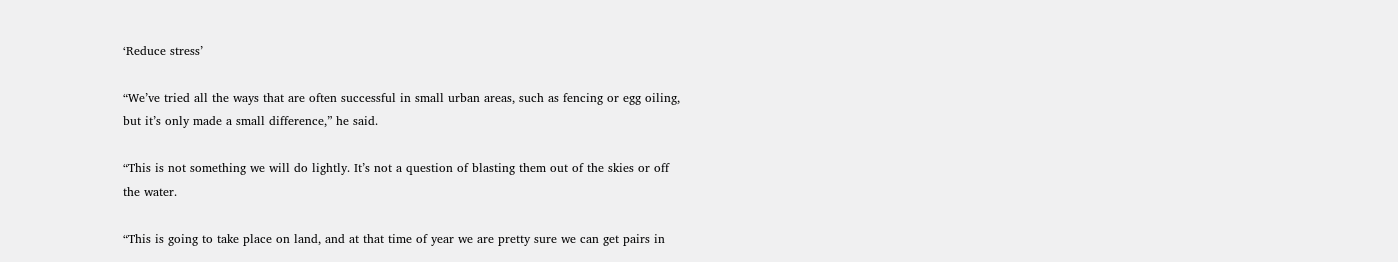‘Reduce stress’

“We’ve tried all the ways that are often successful in small urban areas, such as fencing or egg oiling, but it’s only made a small difference,” he said.

“This is not something we will do lightly. It’s not a question of blasting them out of the skies or off the water.

“This is going to take place on land, and at that time of year we are pretty sure we can get pairs in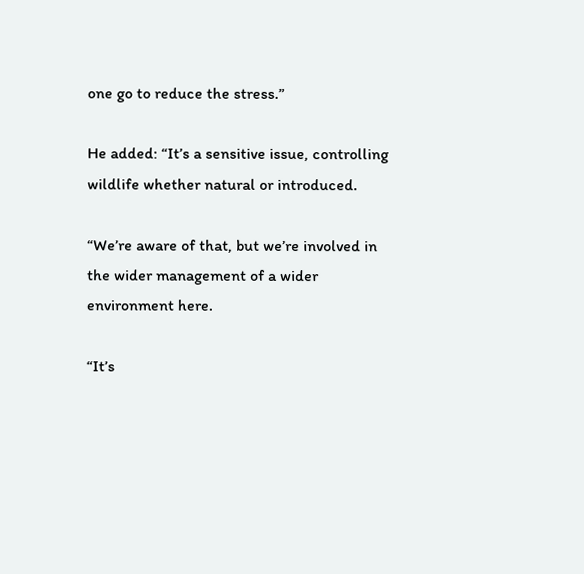one go to reduce the stress.”

He added: “It’s a sensitive issue, controlling wildlife whether natural or introduced.

“We’re aware of that, but we’re involved in the wider management of a wider environment here.

“It’s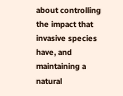about controlling the impact that invasive species have, and maintaining a natural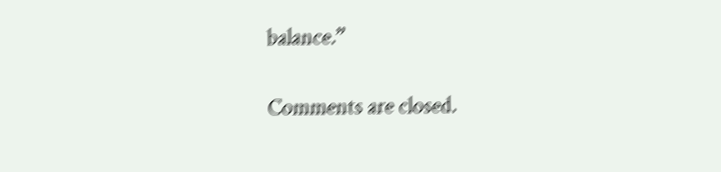balance.”

Comments are closed.